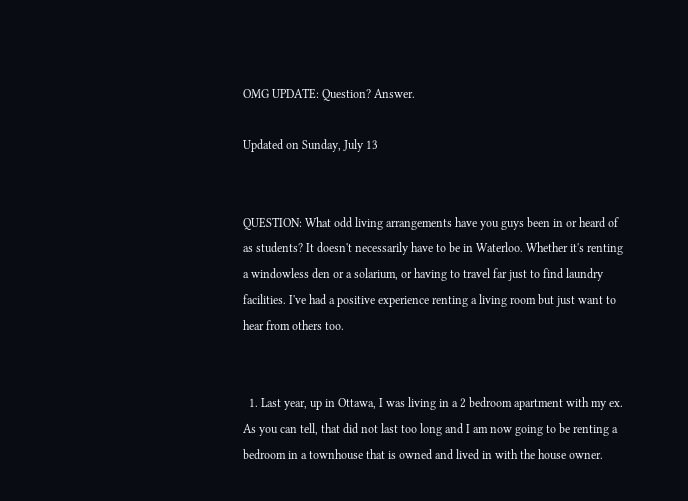OMG UPDATE: Question? Answer.

Updated on Sunday, July 13


QUESTION: What odd living arrangements have you guys been in or heard of as students? It doesn't necessarily have to be in Waterloo. Whether it's renting a windowless den or a solarium, or having to travel far just to find laundry facilities. I've had a positive experience renting a living room but just want to hear from others too.


  1. Last year, up in Ottawa, I was living in a 2 bedroom apartment with my ex. As you can tell, that did not last too long and I am now going to be renting a bedroom in a townhouse that is owned and lived in with the house owner.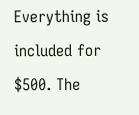Everything is included for $500. The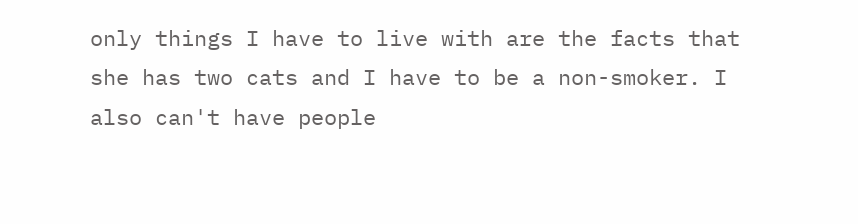only things I have to live with are the facts that she has two cats and I have to be a non-smoker. I also can't have people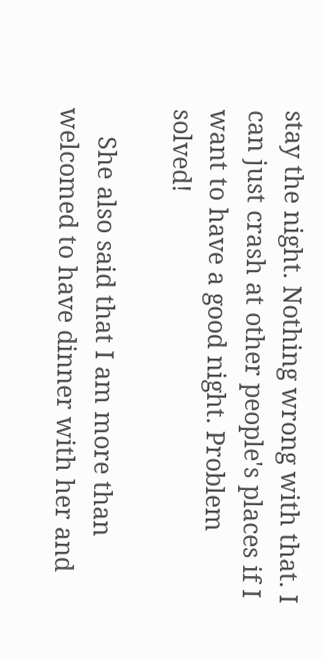stay the night. Nothing wrong with that. I can just crash at other people's places if I want to have a good night. Problem solved!

    She also said that I am more than welcomed to have dinner with her and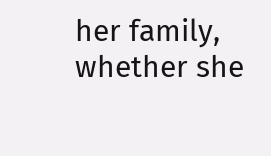her family, whether she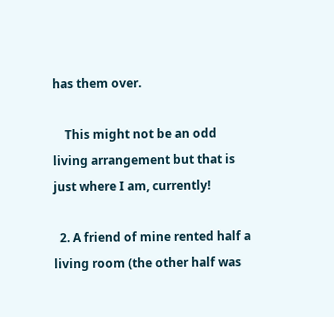has them over.

    This might not be an odd living arrangement but that is just where I am, currently!

  2. A friend of mine rented half a living room (the other half was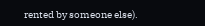rented by someone else).